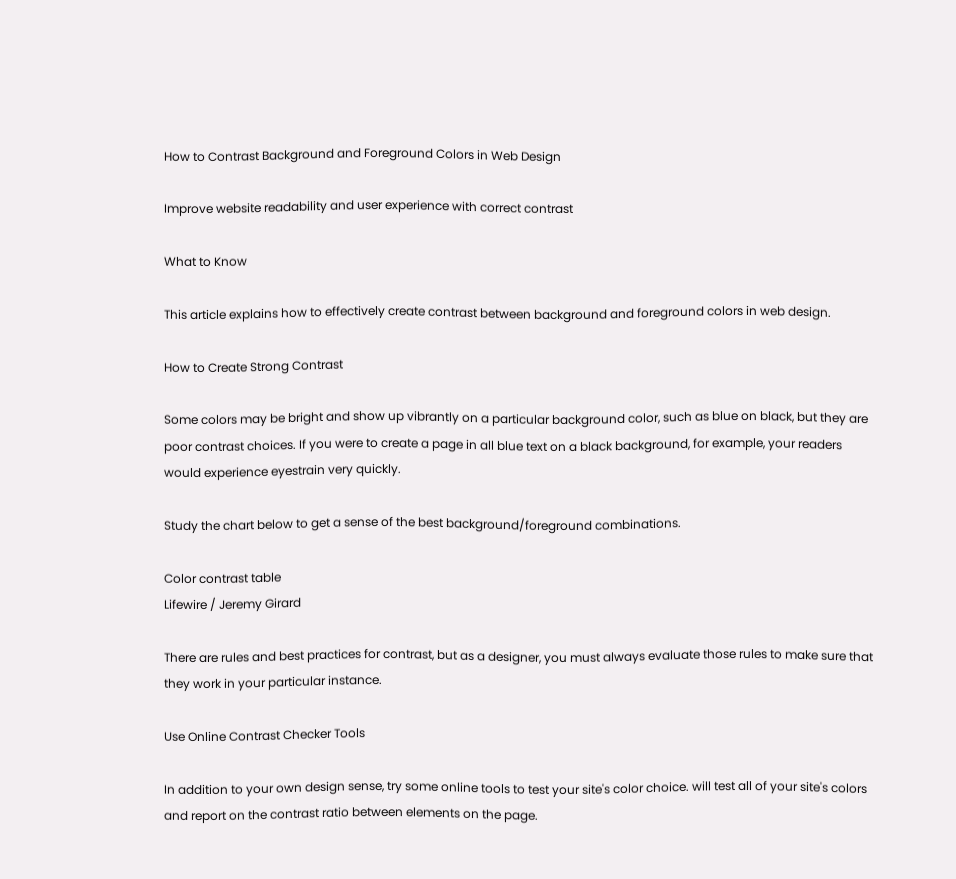How to Contrast Background and Foreground Colors in Web Design

Improve website readability and user experience with correct contrast

What to Know

This article explains how to effectively create contrast between background and foreground colors in web design.

How to Create Strong Contrast

Some colors may be bright and show up vibrantly on a particular background color, such as blue on black, but they are poor contrast choices. If you were to create a page in all blue text on a black background, for example, your readers would experience eyestrain very quickly.

Study the chart below to get a sense of the best background/foreground combinations.

Color contrast table
Lifewire / Jeremy Girard

There are rules and best practices for contrast, but as a designer, you must always evaluate those rules to make sure that they work in your particular instance.

Use Online Contrast Checker Tools

In addition to your own design sense, try some online tools to test your site's color choice. will test all of your site's colors and report on the contrast ratio between elements on the page.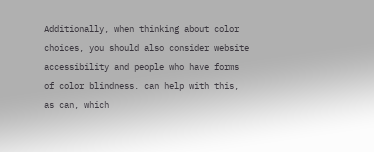Additionally, when thinking about color choices, you should also consider website accessibility and people who have forms of color blindness. can help with this, as can, which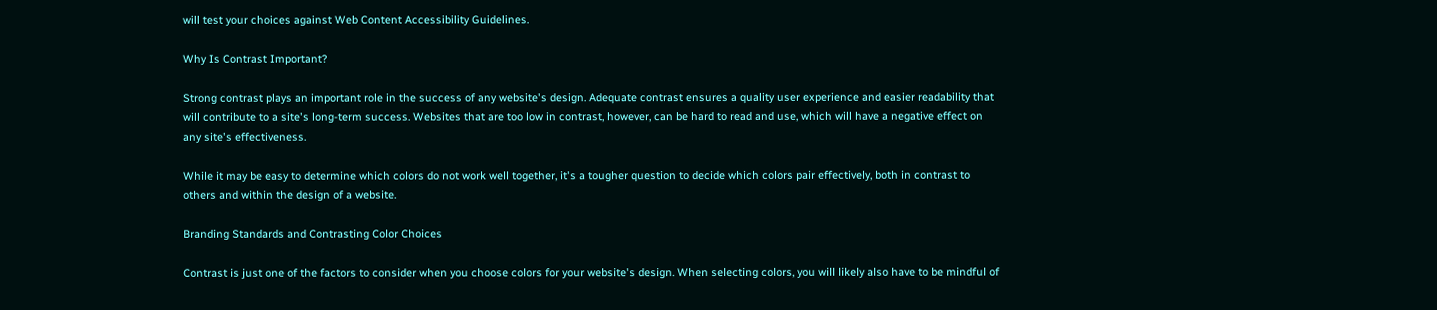will test your choices against Web Content Accessibility Guidelines.

Why Is Contrast Important?

Strong contrast plays an important role in the success of any website's design. Adequate contrast ensures a quality user experience and easier readability that will contribute to a site's long-term success. Websites that are too low in contrast, however, can be hard to read and use, which will have a negative effect on any site's effectiveness.

While it may be easy to determine which colors do not work well together, it's a tougher question to decide which colors pair effectively, both in contrast to others and within the design of a website.

Branding Standards and Contrasting Color Choices

Contrast is just one of the factors to consider when you choose colors for your website's design. When selecting colors, you will likely also have to be mindful of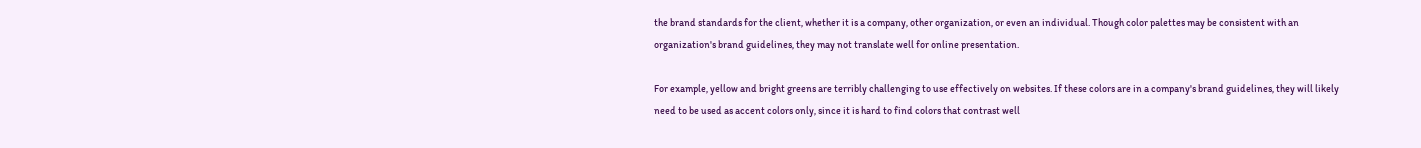the brand standards for the client, whether it is a company, other organization, or even an individual. Though color palettes may be consistent with an organization's brand guidelines, they may not translate well for online presentation.

For example, yellow and bright greens are terribly challenging to use effectively on websites. If these colors are in a company's brand guidelines, they will likely need to be used as accent colors only, since it is hard to find colors that contrast well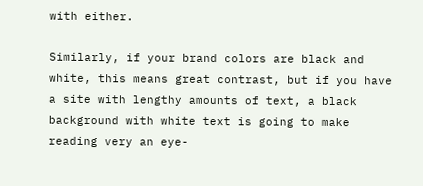with either.

Similarly, if your brand colors are black and white, this means great contrast, but if you have a site with lengthy amounts of text, a black background with white text is going to make reading very an eye-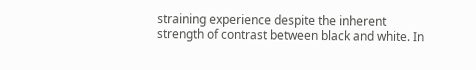straining experience despite the inherent strength of contrast between black and white. In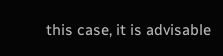this case, it is advisable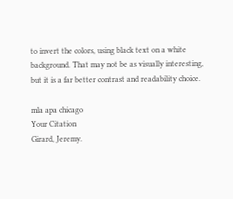to invert the colors, using black text on a white background. That may not be as visually interesting, but it is a far better contrast and readability choice.

mla apa chicago
Your Citation
Girard, Jeremy.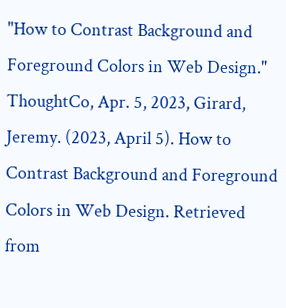"How to Contrast Background and Foreground Colors in Web Design." ThoughtCo, Apr. 5, 2023, Girard, Jeremy. (2023, April 5). How to Contrast Background and Foreground Colors in Web Design. Retrieved from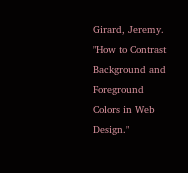Girard, Jeremy. "How to Contrast Background and Foreground Colors in Web Design."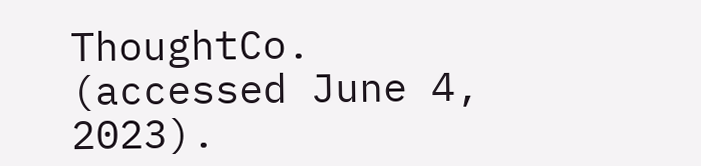ThoughtCo. (accessed June 4, 2023).